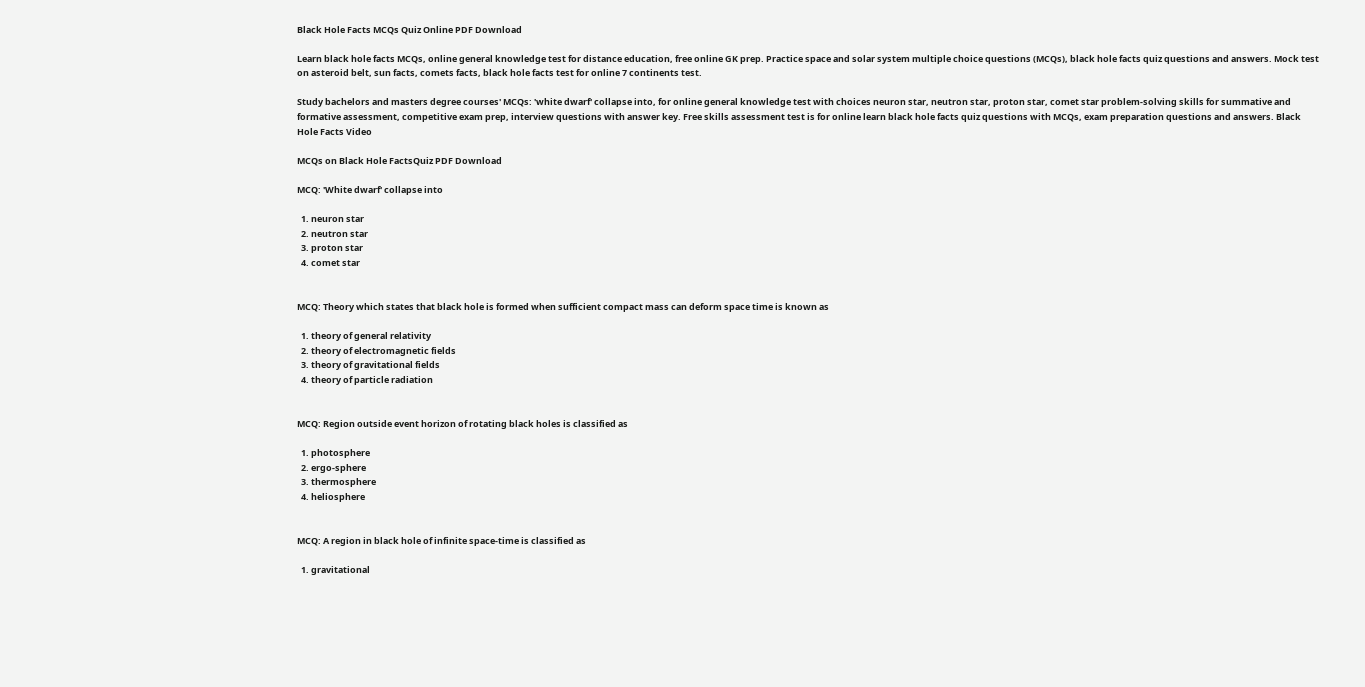Black Hole Facts MCQs Quiz Online PDF Download

Learn black hole facts MCQs, online general knowledge test for distance education, free online GK prep. Practice space and solar system multiple choice questions (MCQs), black hole facts quiz questions and answers. Mock test on asteroid belt, sun facts, comets facts, black hole facts test for online 7 continents test.

Study bachelors and masters degree courses' MCQs: 'white dwarf' collapse into, for online general knowledge test with choices neuron star, neutron star, proton star, comet star problem-solving skills for summative and formative assessment, competitive exam prep, interview questions with answer key. Free skills assessment test is for online learn black hole facts quiz questions with MCQs, exam preparation questions and answers. Black Hole Facts Video

MCQs on Black Hole FactsQuiz PDF Download

MCQ: 'White dwarf' collapse into

  1. neuron star
  2. neutron star
  3. proton star
  4. comet star


MCQ: Theory which states that black hole is formed when sufficient compact mass can deform space time is known as

  1. theory of general relativity
  2. theory of electromagnetic fields
  3. theory of gravitational fields
  4. theory of particle radiation


MCQ: Region outside event horizon of rotating black holes is classified as

  1. photosphere
  2. ergo-sphere
  3. thermosphere
  4. heliosphere


MCQ: A region in black hole of infinite space-time is classified as

  1. gravitational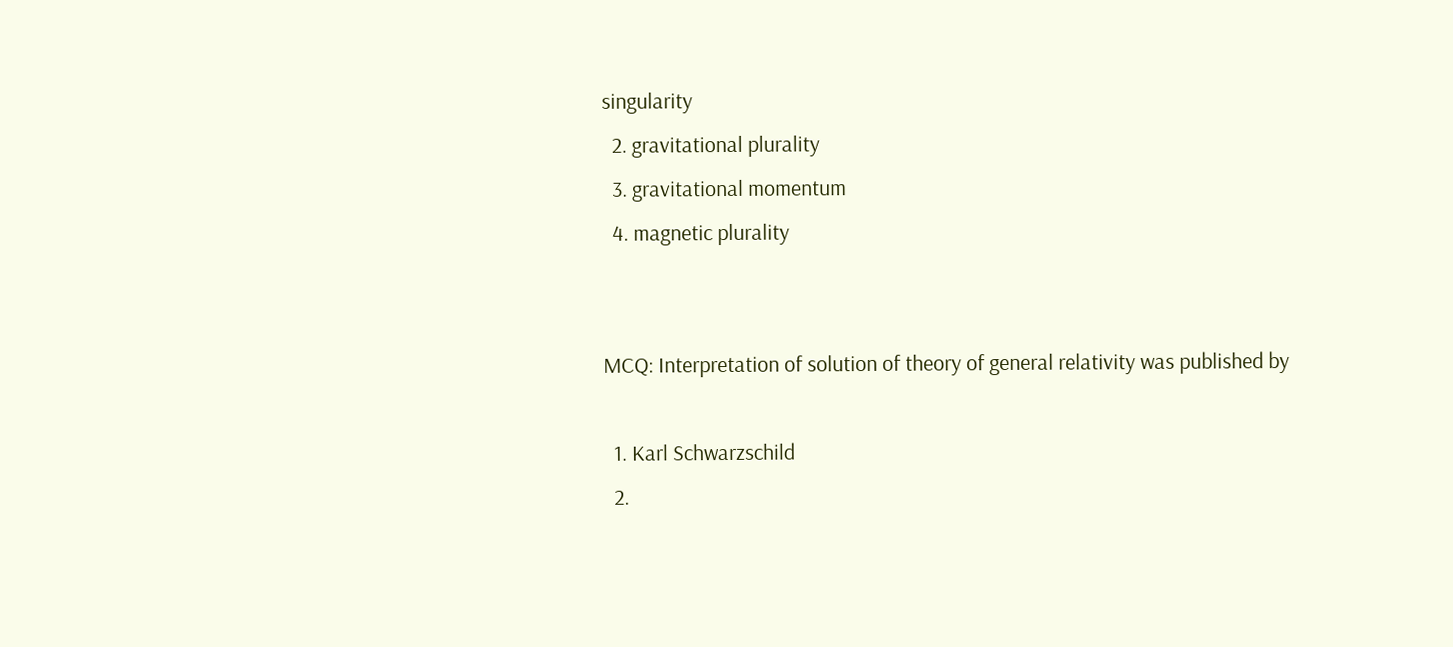singularity
  2. gravitational plurality
  3. gravitational momentum
  4. magnetic plurality


MCQ: Interpretation of solution of theory of general relativity was published by

  1. Karl Schwarzschild
  2.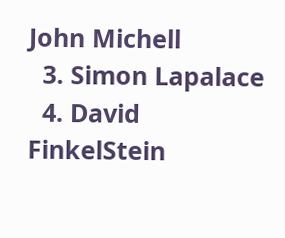John Michell
  3. Simon Lapalace
  4. David FinkelStein